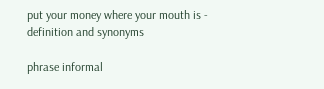put your money where your mouth is - definition and synonyms

phrase informal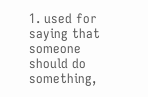1. used for saying that someone should do something,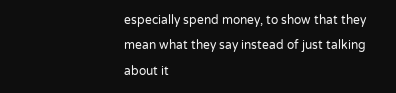especially spend money, to show that they mean what they say instead of just talking about it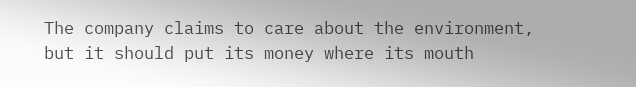The company claims to care about the environment, but it should put its money where its mouth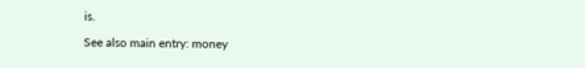is.

See also main entry: money